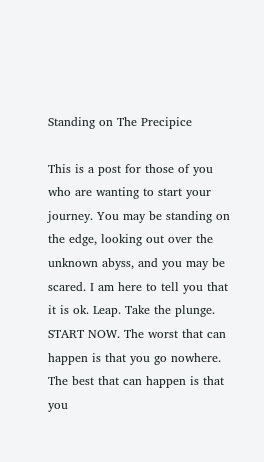Standing on The Precipice

This is a post for those of you who are wanting to start your journey. You may be standing on the edge, looking out over the unknown abyss, and you may be scared. I am here to tell you that it is ok. Leap. Take the plunge. START NOW. The worst that can happen is that you go nowhere. The best that can happen is that you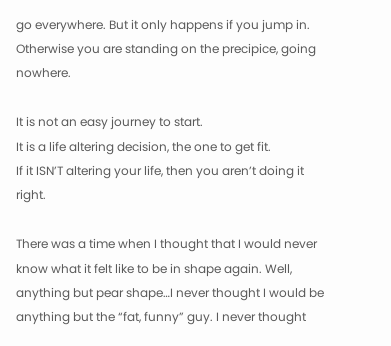go everywhere. But it only happens if you jump in. Otherwise you are standing on the precipice, going nowhere.

It is not an easy journey to start.
It is a life altering decision, the one to get fit.
If it ISN’T altering your life, then you aren’t doing it right.

There was a time when I thought that I would never know what it felt like to be in shape again. Well, anything but pear shape…I never thought I would be anything but the “fat, funny” guy. I never thought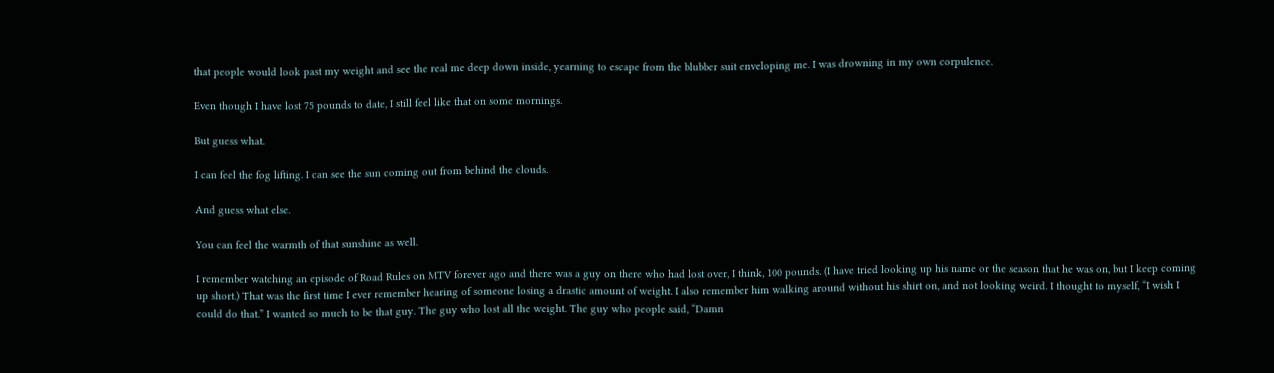that people would look past my weight and see the real me deep down inside, yearning to escape from the blubber suit enveloping me. I was drowning in my own corpulence.

Even though I have lost 75 pounds to date, I still feel like that on some mornings.

But guess what.

I can feel the fog lifting. I can see the sun coming out from behind the clouds.

And guess what else.

You can feel the warmth of that sunshine as well.

I remember watching an episode of Road Rules on MTV forever ago and there was a guy on there who had lost over, I think, 100 pounds. (I have tried looking up his name or the season that he was on, but I keep coming up short.) That was the first time I ever remember hearing of someone losing a drastic amount of weight. I also remember him walking around without his shirt on, and not looking weird. I thought to myself, “I wish I could do that.” I wanted so much to be that guy. The guy who lost all the weight. The guy who people said, “Damn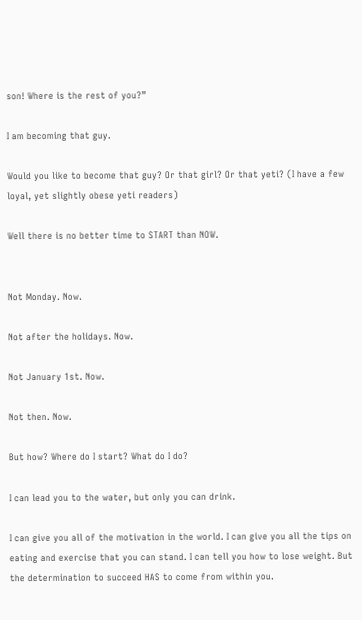son! Where is the rest of you?”

I am becoming that guy.

Would you like to become that guy? Or that girl? Or that yeti? (I have a few loyal, yet slightly obese yeti readers)

Well there is no better time to START than NOW.


Not Monday. Now.

Not after the holidays. Now.

Not January 1st. Now.

Not then. Now.

But how? Where do I start? What do I do?

I can lead you to the water, but only you can drink.

I can give you all of the motivation in the world. I can give you all the tips on eating and exercise that you can stand. I can tell you how to lose weight. But the determination to succeed HAS to come from within you.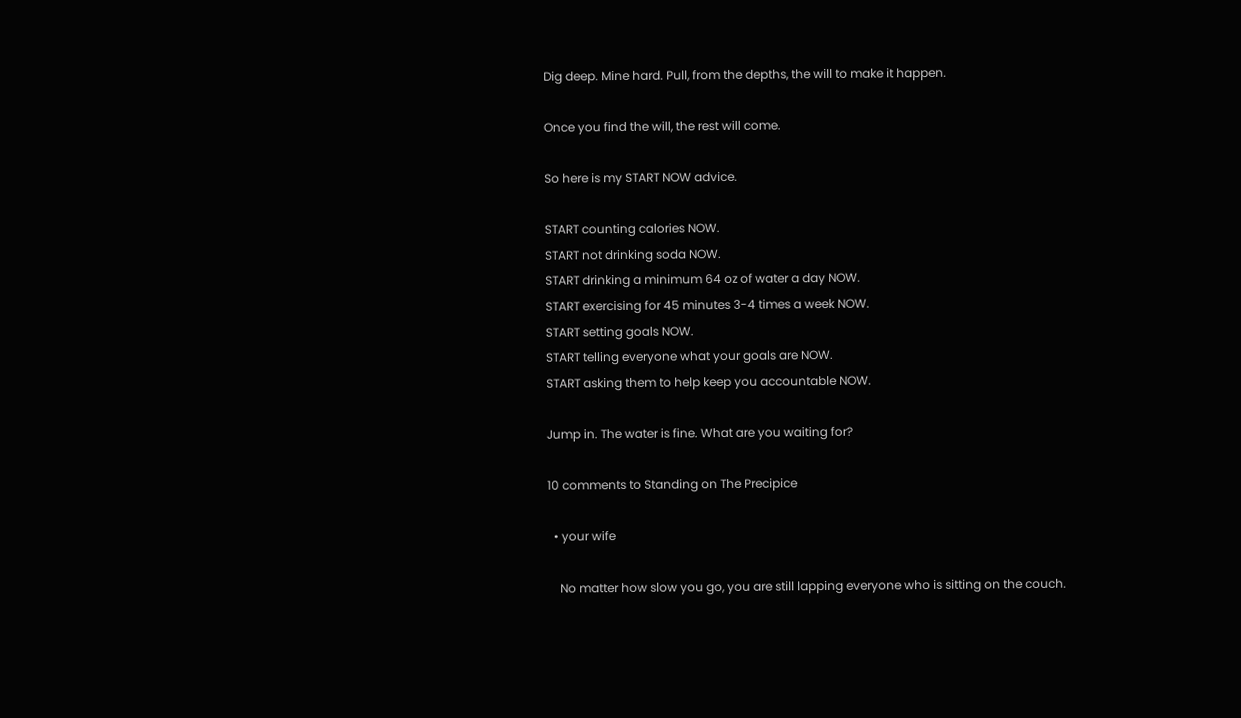Dig deep. Mine hard. Pull, from the depths, the will to make it happen.

Once you find the will, the rest will come.

So here is my START NOW advice.

START counting calories NOW.
START not drinking soda NOW.
START drinking a minimum 64 oz of water a day NOW.
START exercising for 45 minutes 3-4 times a week NOW.
START setting goals NOW.
START telling everyone what your goals are NOW.
START asking them to help keep you accountable NOW.

Jump in. The water is fine. What are you waiting for?

10 comments to Standing on The Precipice

  • your wife

    No matter how slow you go, you are still lapping everyone who is sitting on the couch.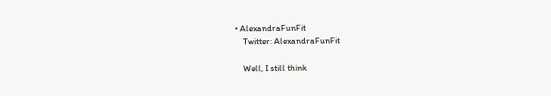• AlexandraFunFit
    Twitter: AlexandraFunFit

    Well, I still think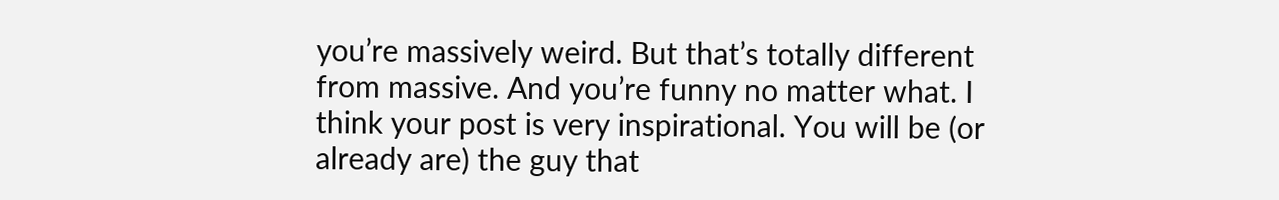you’re massively weird. But that’s totally different from massive. And you’re funny no matter what. I think your post is very inspirational. You will be (or already are) the guy that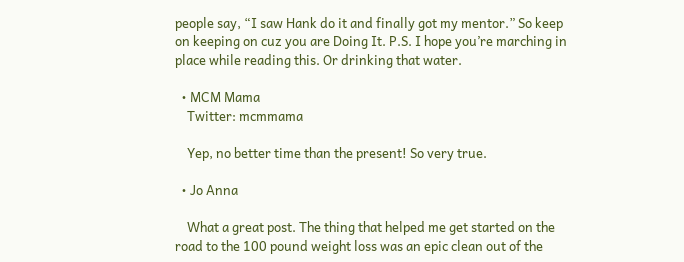people say, “I saw Hank do it and finally got my mentor.” So keep on keeping on cuz you are Doing It. P.S. I hope you’re marching in place while reading this. Or drinking that water.

  • MCM Mama
    Twitter: mcmmama

    Yep, no better time than the present! So very true.

  • Jo Anna

    What a great post. The thing that helped me get started on the road to the 100 pound weight loss was an epic clean out of the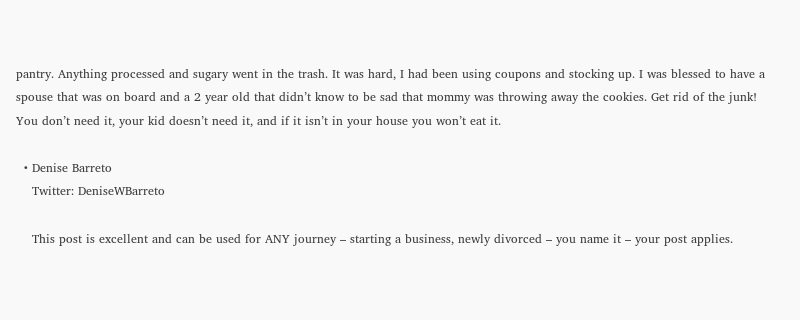pantry. Anything processed and sugary went in the trash. It was hard, I had been using coupons and stocking up. I was blessed to have a spouse that was on board and a 2 year old that didn’t know to be sad that mommy was throwing away the cookies. Get rid of the junk! You don’t need it, your kid doesn’t need it, and if it isn’t in your house you won’t eat it.

  • Denise Barreto
    Twitter: DeniseWBarreto

    This post is excellent and can be used for ANY journey – starting a business, newly divorced – you name it – your post applies.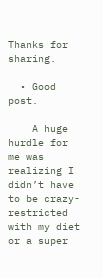Thanks for sharing.

  • Good post.

    A huge hurdle for me was realizing I didn’t have to be crazy-restricted with my diet or a super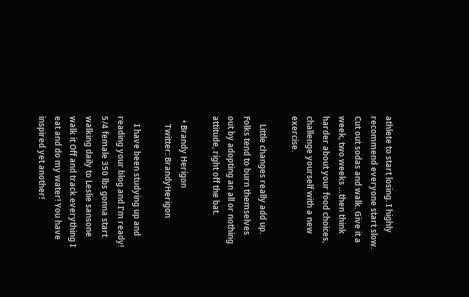athlete to start losing. I highly recommend everyone start slow. Cut out sodas and walk. Give it a week, two weeks …then think harder about your food choices, challenge yourself with a new exercise.

    Little changes really add up. Folks tend to burn themselves out by adopting an all or nothing attitude, right off the bat.

  • Brandy Herigon
    Twitter: BrandyHerigon

    I have been studying up and reading your blog and I’m ready! 5/4 female 350 lbs gonna start walking daily to Leslie sansone walk it Off and track everything I eat and do my water! You have inspired yet another!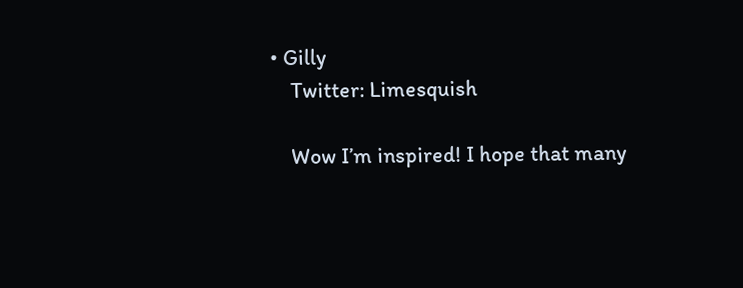• Gilly
    Twitter: Limesquish

    Wow I’m inspired! I hope that many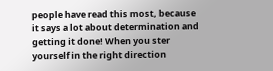people have read this most, because it says a lot about determination and getting it done! When you ster yourself in the right direction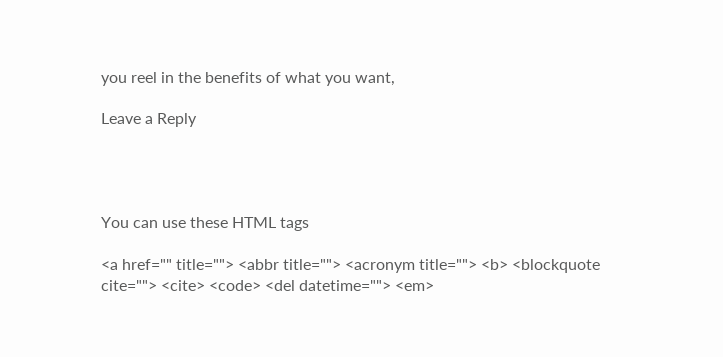you reel in the benefits of what you want,

Leave a Reply




You can use these HTML tags

<a href="" title=""> <abbr title=""> <acronym title=""> <b> <blockquote cite=""> <cite> <code> <del datetime=""> <em>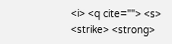<i> <q cite=""> <s> <strike> <strong>